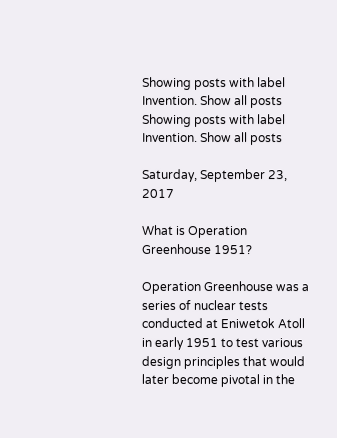Showing posts with label Invention. Show all posts
Showing posts with label Invention. Show all posts

Saturday, September 23, 2017

What is Operation Greenhouse 1951?

Operation Greenhouse was a series of nuclear tests conducted at Eniwetok Atoll in early 1951 to test various design principles that would later become pivotal in the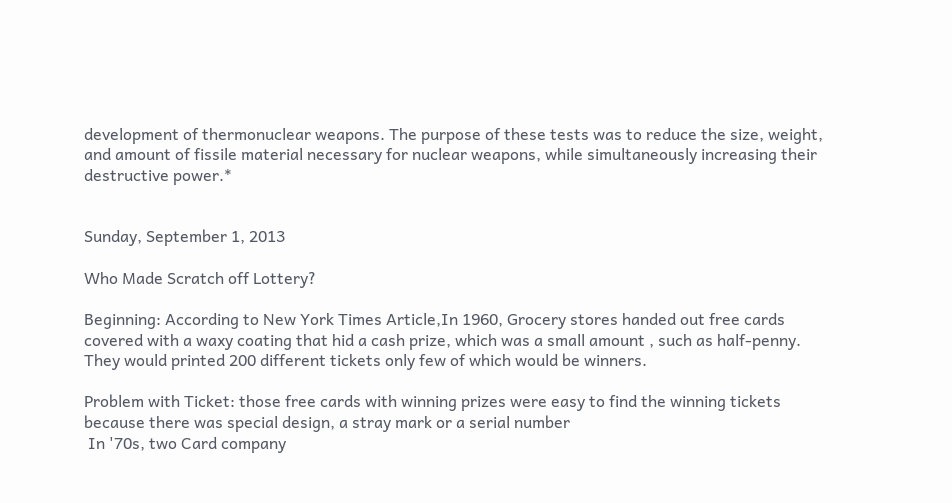development of thermonuclear weapons. The purpose of these tests was to reduce the size, weight, and amount of fissile material necessary for nuclear weapons, while simultaneously increasing their destructive power.*


Sunday, September 1, 2013

Who Made Scratch off Lottery?

Beginning: According to New York Times Article,In 1960, Grocery stores handed out free cards covered with a waxy coating that hid a cash prize, which was a small amount , such as half-penny. They would printed 200 different tickets only few of which would be winners.

Problem with Ticket: those free cards with winning prizes were easy to find the winning tickets because there was special design, a stray mark or a serial number
 In '70s, two Card company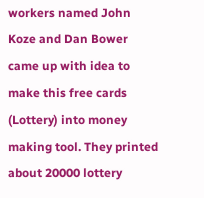workers named John Koze and Dan Bower came up with idea to make this free cards (Lottery) into money making tool. They printed about 20000 lottery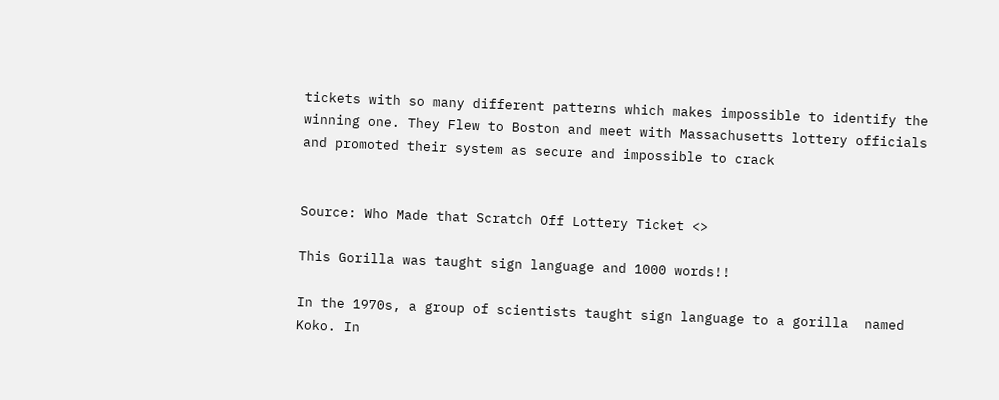tickets with so many different patterns which makes impossible to identify the winning one. They Flew to Boston and meet with Massachusetts lottery officials and promoted their system as secure and impossible to crack


Source: Who Made that Scratch Off Lottery Ticket <>

This Gorilla was taught sign language and 1000 words!!

In the 1970s, a group of scientists taught sign language to a gorilla  named Koko. In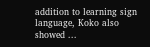addition to learning sign language, Koko also showed ...